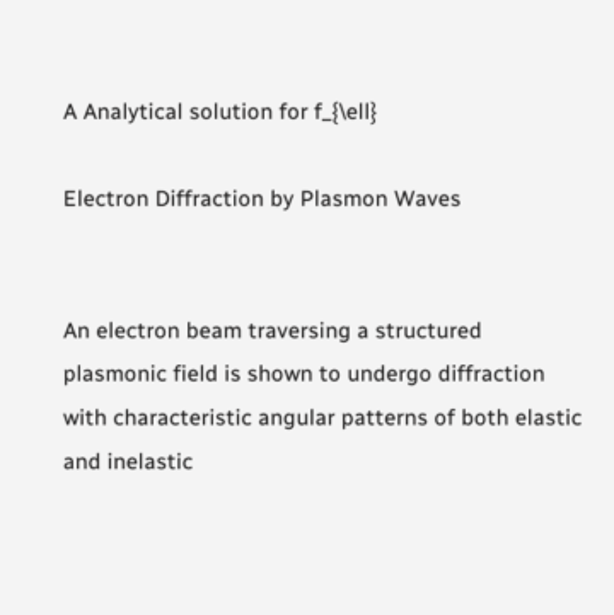A Analytical solution for f_{\ell}

Electron Diffraction by Plasmon Waves


An electron beam traversing a structured plasmonic field is shown to undergo diffraction with characteristic angular patterns of both elastic and inelastic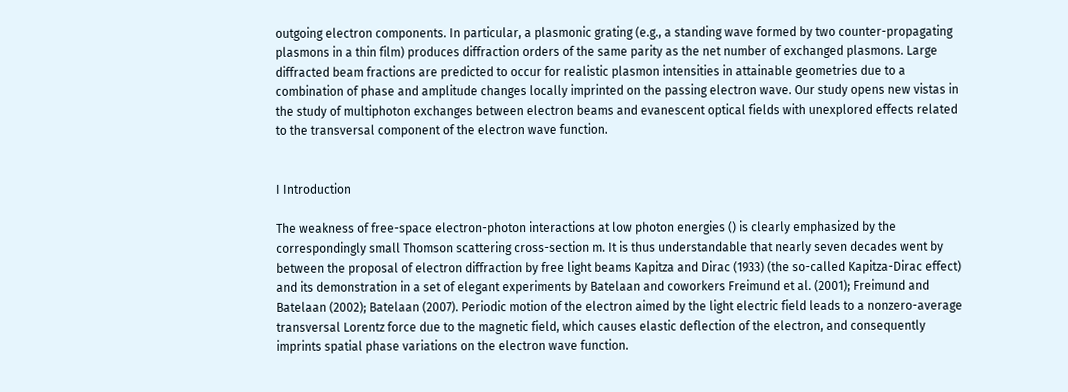outgoing electron components. In particular, a plasmonic grating (e.g., a standing wave formed by two counter-propagating plasmons in a thin film) produces diffraction orders of the same parity as the net number of exchanged plasmons. Large diffracted beam fractions are predicted to occur for realistic plasmon intensities in attainable geometries due to a combination of phase and amplitude changes locally imprinted on the passing electron wave. Our study opens new vistas in the study of multiphoton exchanges between electron beams and evanescent optical fields with unexplored effects related to the transversal component of the electron wave function.


I Introduction

The weakness of free-space electron-photon interactions at low photon energies () is clearly emphasized by the correspondingly small Thomson scattering cross-section m. It is thus understandable that nearly seven decades went by between the proposal of electron diffraction by free light beams Kapitza and Dirac (1933) (the so-called Kapitza-Dirac effect) and its demonstration in a set of elegant experiments by Batelaan and coworkers Freimund et al. (2001); Freimund and Batelaan (2002); Batelaan (2007). Periodic motion of the electron aimed by the light electric field leads to a nonzero-average transversal Lorentz force due to the magnetic field, which causes elastic deflection of the electron, and consequently imprints spatial phase variations on the electron wave function.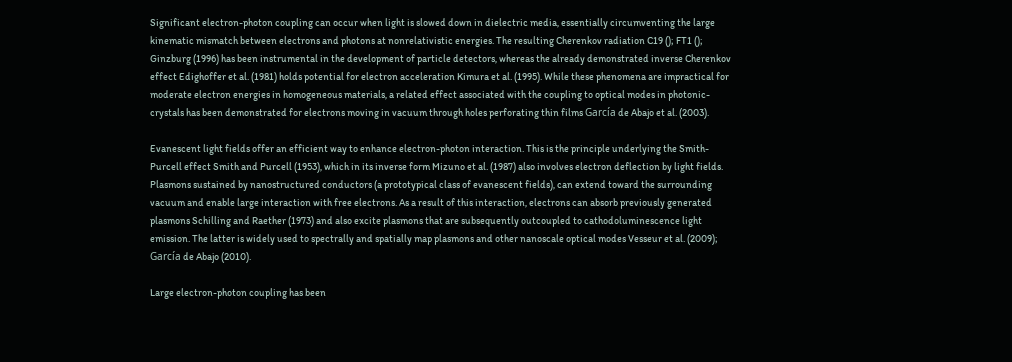Significant electron-photon coupling can occur when light is slowed down in dielectric media, essentially circumventing the large kinematic mismatch between electrons and photons at nonrelativistic energies. The resulting Cherenkov radiation C19 (); FT1 (); Ginzburg (1996) has been instrumental in the development of particle detectors, whereas the already demonstrated inverse Cherenkov effect Edighoffer et al. (1981) holds potential for electron acceleration Kimura et al. (1995). While these phenomena are impractical for moderate electron energies in homogeneous materials, a related effect associated with the coupling to optical modes in photonic-crystals has been demonstrated for electrons moving in vacuum through holes perforating thin films García de Abajo et al. (2003).

Evanescent light fields offer an efficient way to enhance electron-photon interaction. This is the principle underlying the Smith-Purcell effect Smith and Purcell (1953), which in its inverse form Mizuno et al. (1987) also involves electron deflection by light fields. Plasmons sustained by nanostructured conductors (a prototypical class of evanescent fields), can extend toward the surrounding vacuum and enable large interaction with free electrons. As a result of this interaction, electrons can absorb previously generated plasmons Schilling and Raether (1973) and also excite plasmons that are subsequently outcoupled to cathodoluminescence light emission. The latter is widely used to spectrally and spatially map plasmons and other nanoscale optical modes Vesseur et al. (2009); García de Abajo (2010).

Large electron-photon coupling has been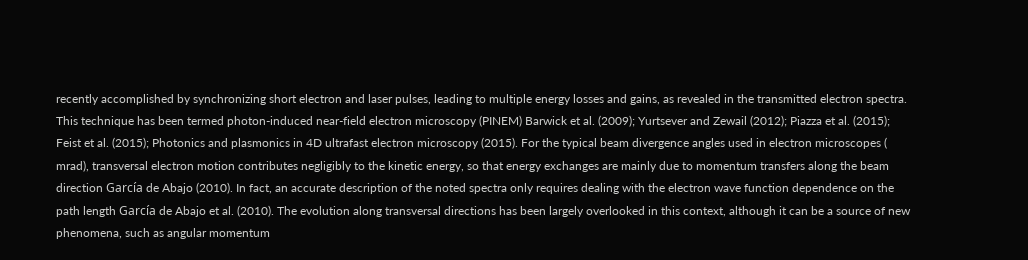recently accomplished by synchronizing short electron and laser pulses, leading to multiple energy losses and gains, as revealed in the transmitted electron spectra. This technique has been termed photon-induced near-field electron microscopy (PINEM) Barwick et al. (2009); Yurtsever and Zewail (2012); Piazza et al. (2015); Feist et al. (2015); Photonics and plasmonics in 4D ultrafast electron microscopy (2015). For the typical beam divergence angles used in electron microscopes ( mrad), transversal electron motion contributes negligibly to the kinetic energy, so that energy exchanges are mainly due to momentum transfers along the beam direction García de Abajo (2010). In fact, an accurate description of the noted spectra only requires dealing with the electron wave function dependence on the path length García de Abajo et al. (2010). The evolution along transversal directions has been largely overlooked in this context, although it can be a source of new phenomena, such as angular momentum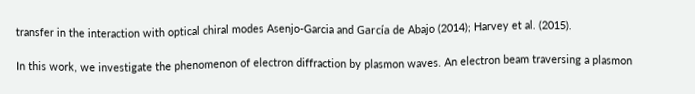transfer in the interaction with optical chiral modes Asenjo-Garcia and García de Abajo (2014); Harvey et al. (2015).

In this work, we investigate the phenomenon of electron diffraction by plasmon waves. An electron beam traversing a plasmon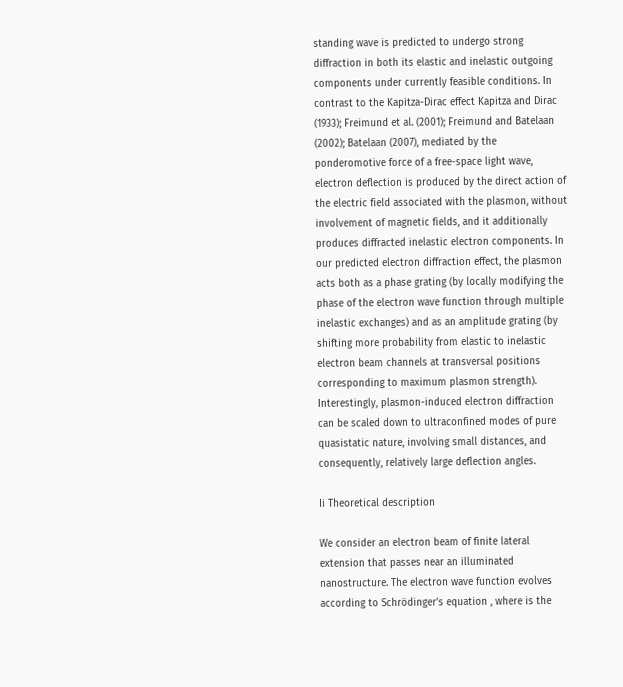standing wave is predicted to undergo strong diffraction in both its elastic and inelastic outgoing components under currently feasible conditions. In contrast to the Kapitza-Dirac effect Kapitza and Dirac (1933); Freimund et al. (2001); Freimund and Batelaan (2002); Batelaan (2007), mediated by the ponderomotive force of a free-space light wave, electron deflection is produced by the direct action of the electric field associated with the plasmon, without involvement of magnetic fields, and it additionally produces diffracted inelastic electron components. In our predicted electron diffraction effect, the plasmon acts both as a phase grating (by locally modifying the phase of the electron wave function through multiple inelastic exchanges) and as an amplitude grating (by shifting more probability from elastic to inelastic electron beam channels at transversal positions corresponding to maximum plasmon strength). Interestingly, plasmon-induced electron diffraction can be scaled down to ultraconfined modes of pure quasistatic nature, involving small distances, and consequently, relatively large deflection angles.

Ii Theoretical description

We consider an electron beam of finite lateral extension that passes near an illuminated nanostructure. The electron wave function evolves according to Schrödinger’s equation , where is the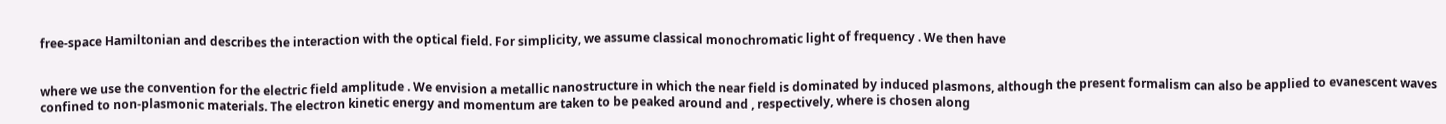free-space Hamiltonian and describes the interaction with the optical field. For simplicity, we assume classical monochromatic light of frequency . We then have


where we use the convention for the electric field amplitude . We envision a metallic nanostructure in which the near field is dominated by induced plasmons, although the present formalism can also be applied to evanescent waves confined to non-plasmonic materials. The electron kinetic energy and momentum are taken to be peaked around and , respectively, where is chosen along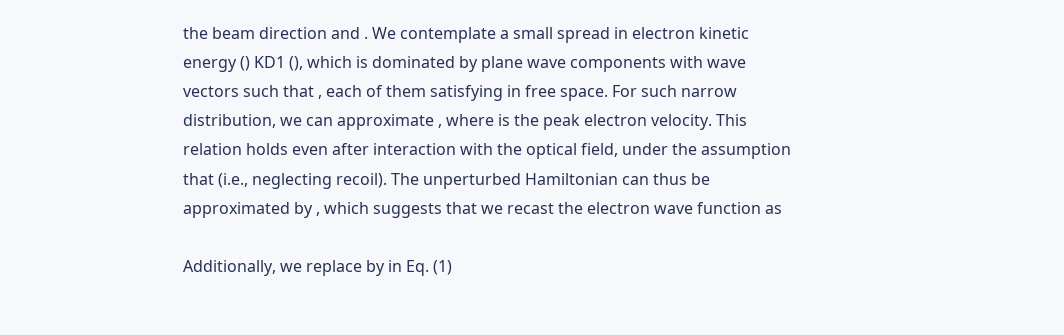the beam direction and . We contemplate a small spread in electron kinetic energy () KD1 (), which is dominated by plane wave components with wave vectors such that , each of them satisfying in free space. For such narrow distribution, we can approximate , where is the peak electron velocity. This relation holds even after interaction with the optical field, under the assumption that (i.e., neglecting recoil). The unperturbed Hamiltonian can thus be approximated by , which suggests that we recast the electron wave function as

Additionally, we replace by in Eq. (1)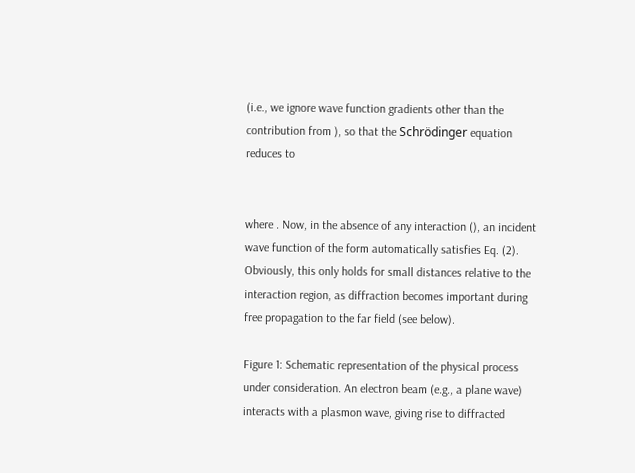(i.e., we ignore wave function gradients other than the contribution from ), so that the Schrödinger equation reduces to


where . Now, in the absence of any interaction (), an incident wave function of the form automatically satisfies Eq. (2). Obviously, this only holds for small distances relative to the interaction region, as diffraction becomes important during free propagation to the far field (see below).

Figure 1: Schematic representation of the physical process under consideration. An electron beam (e.g., a plane wave) interacts with a plasmon wave, giving rise to diffracted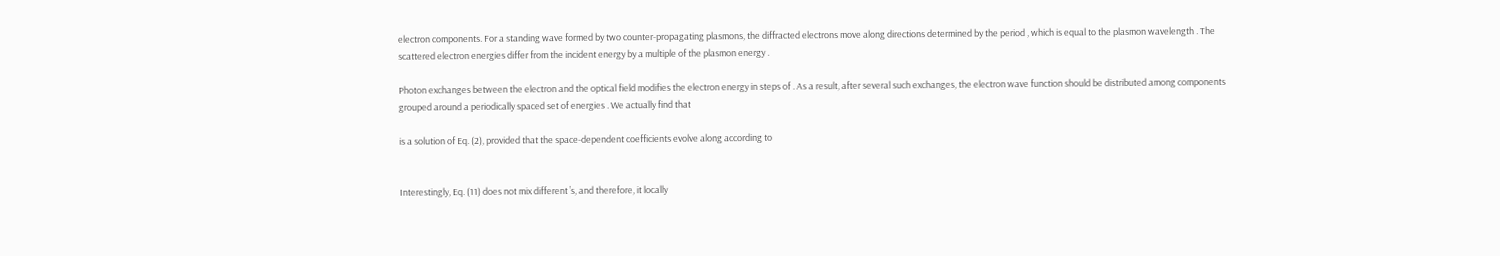electron components. For a standing wave formed by two counter-propagating plasmons, the diffracted electrons move along directions determined by the period , which is equal to the plasmon wavelength . The scattered electron energies differ from the incident energy by a multiple of the plasmon energy .

Photon exchanges between the electron and the optical field modifies the electron energy in steps of . As a result, after several such exchanges, the electron wave function should be distributed among components grouped around a periodically spaced set of energies . We actually find that

is a solution of Eq. (2), provided that the space-dependent coefficients evolve along according to


Interestingly, Eq. (11) does not mix different ’s, and therefore, it locally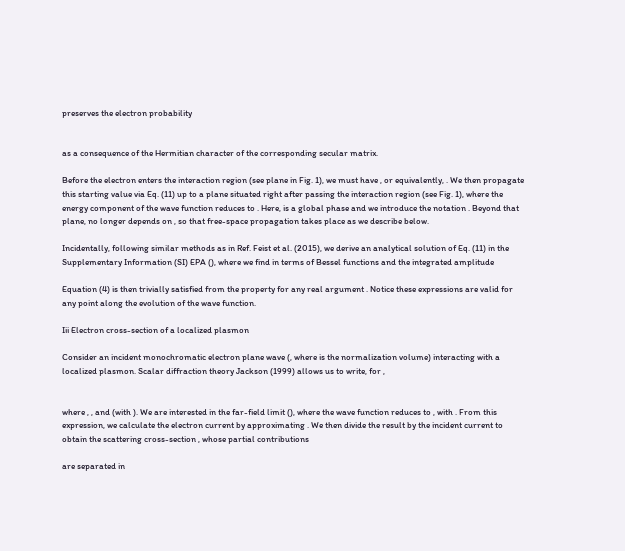preserves the electron probability


as a consequence of the Hermitian character of the corresponding secular matrix.

Before the electron enters the interaction region (see plane in Fig. 1), we must have , or equivalently, . We then propagate this starting value via Eq. (11) up to a plane situated right after passing the interaction region (see Fig. 1), where the energy component of the wave function reduces to . Here, is a global phase and we introduce the notation . Beyond that plane, no longer depends on , so that free-space propagation takes place as we describe below.

Incidentally, following similar methods as in Ref. Feist et al. (2015), we derive an analytical solution of Eq. (11) in the Supplementary Information (SI) EPA (), where we find in terms of Bessel functions and the integrated amplitude

Equation (4) is then trivially satisfied from the property for any real argument . Notice these expressions are valid for any point along the evolution of the wave function.

Iii Electron cross-section of a localized plasmon

Consider an incident monochromatic electron plane wave (, where is the normalization volume) interacting with a localized plasmon. Scalar diffraction theory Jackson (1999) allows us to write, for ,


where , , and (with ). We are interested in the far-field limit (), where the wave function reduces to , with . From this expression, we calculate the electron current by approximating . We then divide the result by the incident current to obtain the scattering cross-section , whose partial contributions

are separated in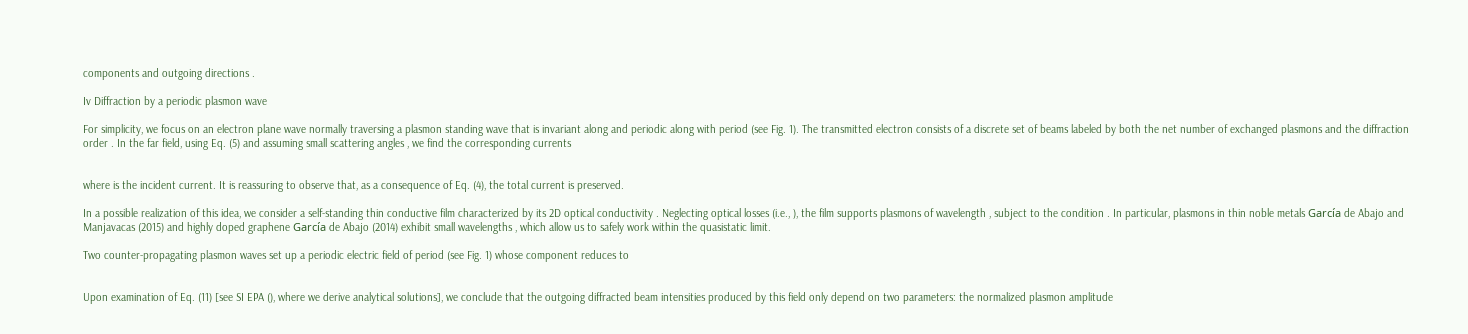components and outgoing directions .

Iv Diffraction by a periodic plasmon wave

For simplicity, we focus on an electron plane wave normally traversing a plasmon standing wave that is invariant along and periodic along with period (see Fig. 1). The transmitted electron consists of a discrete set of beams labeled by both the net number of exchanged plasmons and the diffraction order . In the far field, using Eq. (5) and assuming small scattering angles , we find the corresponding currents


where is the incident current. It is reassuring to observe that, as a consequence of Eq. (4), the total current is preserved.

In a possible realization of this idea, we consider a self-standing thin conductive film characterized by its 2D optical conductivity . Neglecting optical losses (i.e., ), the film supports plasmons of wavelength , subject to the condition . In particular, plasmons in thin noble metals García de Abajo and Manjavacas (2015) and highly doped graphene García de Abajo (2014) exhibit small wavelengths , which allow us to safely work within the quasistatic limit.

Two counter-propagating plasmon waves set up a periodic electric field of period (see Fig. 1) whose component reduces to


Upon examination of Eq. (11) [see SI EPA (), where we derive analytical solutions], we conclude that the outgoing diffracted beam intensities produced by this field only depend on two parameters: the normalized plasmon amplitude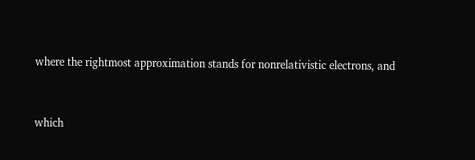where the rightmost approximation stands for nonrelativistic electrons, and


which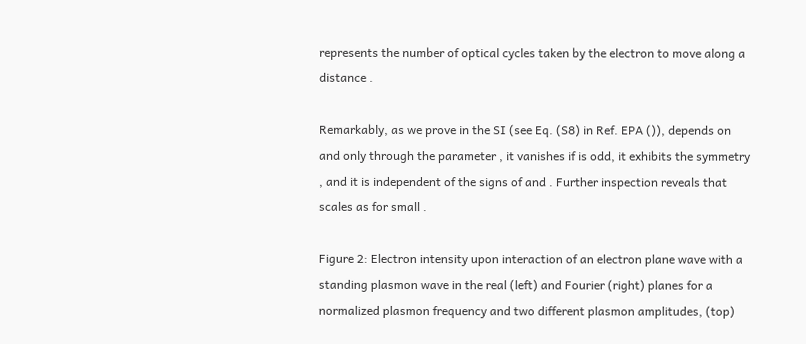represents the number of optical cycles taken by the electron to move along a distance .

Remarkably, as we prove in the SI (see Eq. (S8) in Ref. EPA ()), depends on and only through the parameter , it vanishes if is odd, it exhibits the symmetry , and it is independent of the signs of and . Further inspection reveals that scales as for small .

Figure 2: Electron intensity upon interaction of an electron plane wave with a standing plasmon wave in the real (left) and Fourier (right) planes for a normalized plasmon frequency and two different plasmon amplitudes, (top)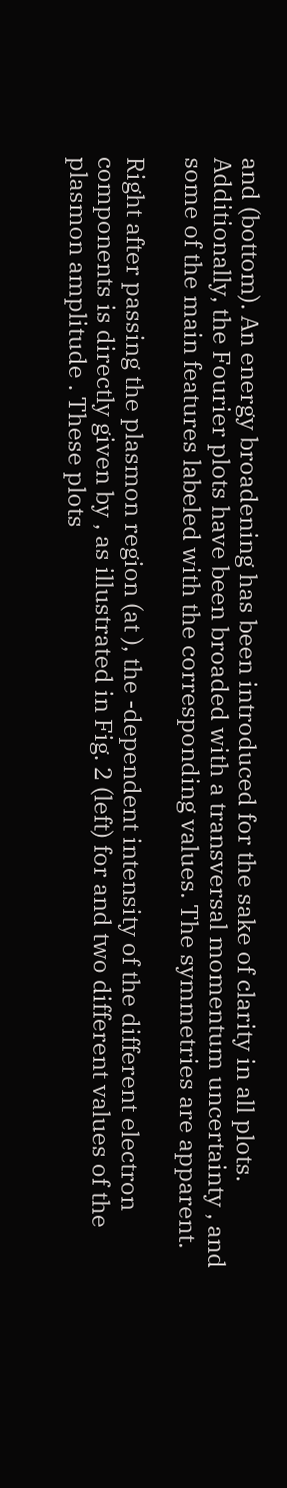and (bottom). An energy broadening has been introduced for the sake of clarity in all plots. Additionally, the Fourier plots have been broaded with a transversal momentum uncertainty , and some of the main features labeled with the corresponding values. The symmetries are apparent.

Right after passing the plasmon region (at ), the -dependent intensity of the different electron components is directly given by , as illustrated in Fig. 2 (left) for and two different values of the plasmon amplitude . These plots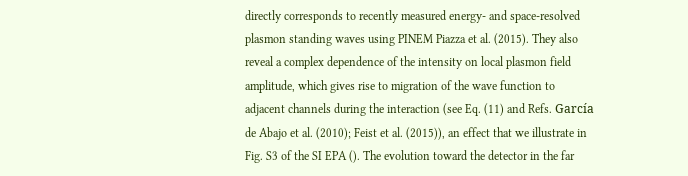directly corresponds to recently measured energy- and space-resolved plasmon standing waves using PINEM Piazza et al. (2015). They also reveal a complex dependence of the intensity on local plasmon field amplitude, which gives rise to migration of the wave function to adjacent channels during the interaction (see Eq. (11) and Refs. García de Abajo et al. (2010); Feist et al. (2015)), an effect that we illustrate in Fig. S3 of the SI EPA (). The evolution toward the detector in the far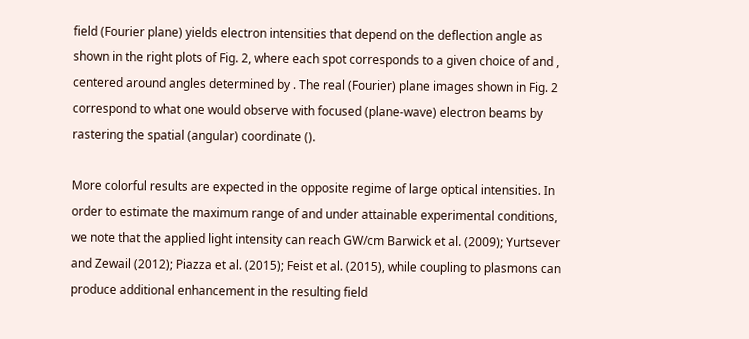field (Fourier plane) yields electron intensities that depend on the deflection angle as shown in the right plots of Fig. 2, where each spot corresponds to a given choice of and , centered around angles determined by . The real (Fourier) plane images shown in Fig. 2 correspond to what one would observe with focused (plane-wave) electron beams by rastering the spatial (angular) coordinate ().

More colorful results are expected in the opposite regime of large optical intensities. In order to estimate the maximum range of and under attainable experimental conditions, we note that the applied light intensity can reach GW/cm Barwick et al. (2009); Yurtsever and Zewail (2012); Piazza et al. (2015); Feist et al. (2015), while coupling to plasmons can produce additional enhancement in the resulting field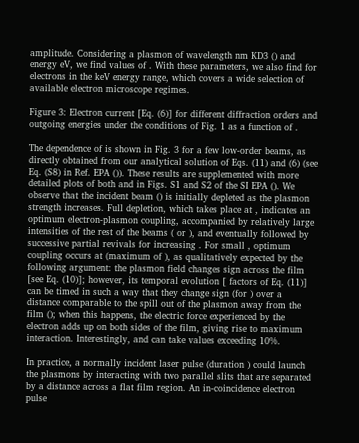amplitude. Considering a plasmon of wavelength nm KD3 () and energy eV, we find values of . With these parameters, we also find for electrons in the keV energy range, which covers a wide selection of available electron microscope regimes.

Figure 3: Electron current [Eq. (6)] for different diffraction orders and outgoing energies under the conditions of Fig. 1 as a function of .

The dependence of is shown in Fig. 3 for a few low-order beams, as directly obtained from our analytical solution of Eqs. (11) and (6) (see Eq. (S8) in Ref. EPA ()). These results are supplemented with more detailed plots of both and in Figs. S1 and S2 of the SI EPA (). We observe that the incident beam () is initially depleted as the plasmon strength increases. Full depletion, which takes place at , indicates an optimum electron-plasmon coupling, accompanied by relatively large intensities of the rest of the beams ( or ), and eventually followed by successive partial revivals for increasing . For small , optimum coupling occurs at (maximum of ), as qualitatively expected by the following argument: the plasmon field changes sign across the film [see Eq. (10)]; however, its temporal evolution [ factors of Eq. (11)] can be timed in such a way that they change sign (for ) over a distance comparable to the spill out of the plasmon away from the film (); when this happens, the electric force experienced by the electron adds up on both sides of the film, giving rise to maximum interaction. Interestingly, and can take values exceeding 10%.

In practice, a normally incident laser pulse (duration ) could launch the plasmons by interacting with two parallel slits that are separated by a distance across a flat film region. An in-coincidence electron pulse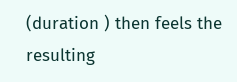(duration ) then feels the resulting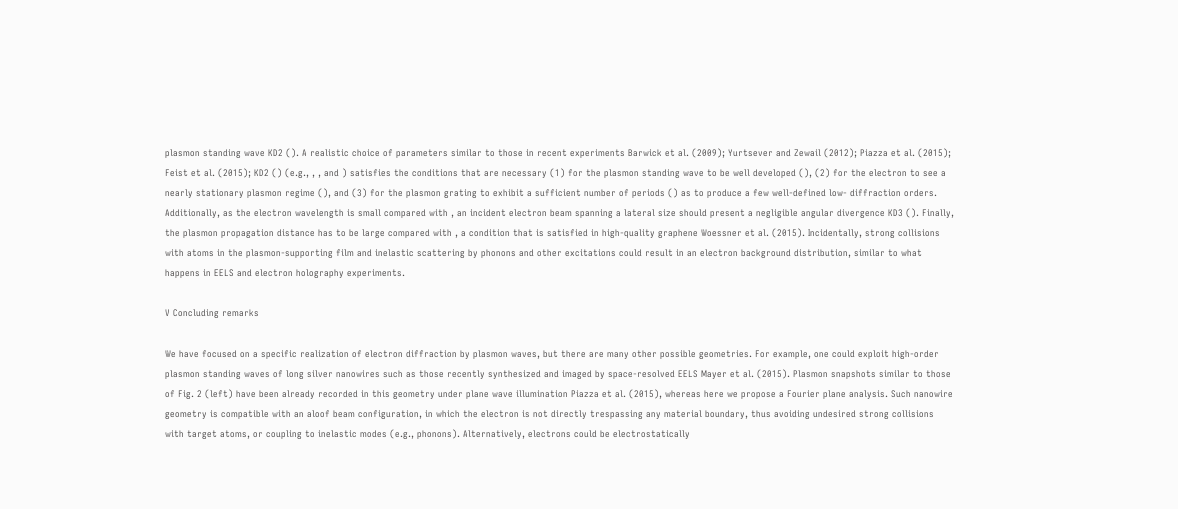plasmon standing wave KD2 (). A realistic choice of parameters similar to those in recent experiments Barwick et al. (2009); Yurtsever and Zewail (2012); Piazza et al. (2015); Feist et al. (2015); KD2 () (e.g., , , and ) satisfies the conditions that are necessary (1) for the plasmon standing wave to be well developed (), (2) for the electron to see a nearly stationary plasmon regime (), and (3) for the plasmon grating to exhibit a sufficient number of periods () as to produce a few well-defined low- diffraction orders. Additionally, as the electron wavelength is small compared with , an incident electron beam spanning a lateral size should present a negligible angular divergence KD3 (). Finally, the plasmon propagation distance has to be large compared with , a condition that is satisfied in high-quality graphene Woessner et al. (2015). Incidentally, strong collisions with atoms in the plasmon-supporting film and inelastic scattering by phonons and other excitations could result in an electron background distribution, similar to what happens in EELS and electron holography experiments.

V Concluding remarks

We have focused on a specific realization of electron diffraction by plasmon waves, but there are many other possible geometries. For example, one could exploit high-order plasmon standing waves of long silver nanowires such as those recently synthesized and imaged by space-resolved EELS Mayer et al. (2015). Plasmon snapshots similar to those of Fig. 2 (left) have been already recorded in this geometry under plane wave illumination Piazza et al. (2015), whereas here we propose a Fourier plane analysis. Such nanowire geometry is compatible with an aloof beam configuration, in which the electron is not directly trespassing any material boundary, thus avoiding undesired strong collisions with target atoms, or coupling to inelastic modes (e.g., phonons). Alternatively, electrons could be electrostatically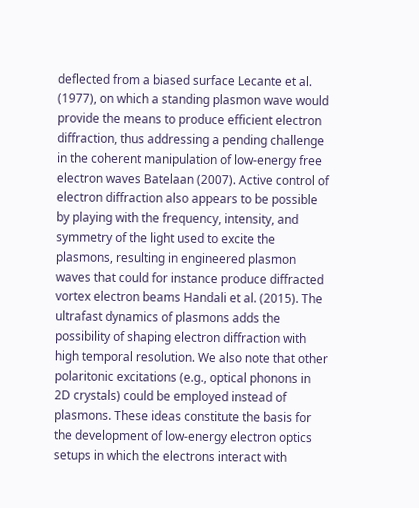deflected from a biased surface Lecante et al. (1977), on which a standing plasmon wave would provide the means to produce efficient electron diffraction, thus addressing a pending challenge in the coherent manipulation of low-energy free electron waves Batelaan (2007). Active control of electron diffraction also appears to be possible by playing with the frequency, intensity, and symmetry of the light used to excite the plasmons, resulting in engineered plasmon waves that could for instance produce diffracted vortex electron beams Handali et al. (2015). The ultrafast dynamics of plasmons adds the possibility of shaping electron diffraction with high temporal resolution. We also note that other polaritonic excitations (e.g., optical phonons in 2D crystals) could be employed instead of plasmons. These ideas constitute the basis for the development of low-energy electron optics setups in which the electrons interact with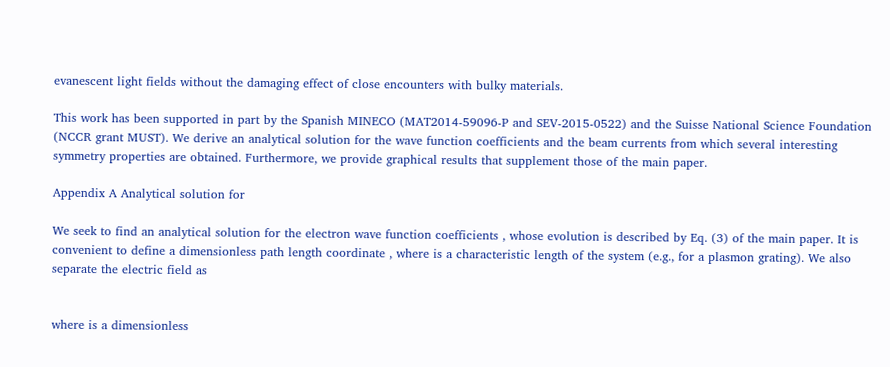evanescent light fields without the damaging effect of close encounters with bulky materials.

This work has been supported in part by the Spanish MINECO (MAT2014-59096-P and SEV-2015-0522) and the Suisse National Science Foundation (NCCR grant MUST). We derive an analytical solution for the wave function coefficients and the beam currents from which several interesting symmetry properties are obtained. Furthermore, we provide graphical results that supplement those of the main paper.

Appendix A Analytical solution for

We seek to find an analytical solution for the electron wave function coefficients , whose evolution is described by Eq. (3) of the main paper. It is convenient to define a dimensionless path length coordinate , where is a characteristic length of the system (e.g., for a plasmon grating). We also separate the electric field as


where is a dimensionless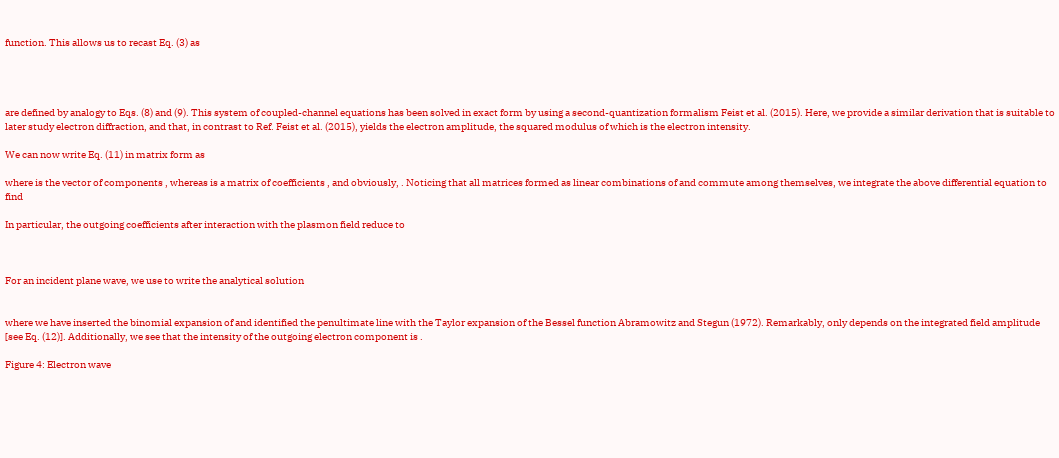function. This allows us to recast Eq. (3) as




are defined by analogy to Eqs. (8) and (9). This system of coupled-channel equations has been solved in exact form by using a second-quantization formalism Feist et al. (2015). Here, we provide a similar derivation that is suitable to later study electron diffraction, and that, in contrast to Ref. Feist et al. (2015), yields the electron amplitude, the squared modulus of which is the electron intensity.

We can now write Eq. (11) in matrix form as

where is the vector of components , whereas is a matrix of coefficients , and obviously, . Noticing that all matrices formed as linear combinations of and commute among themselves, we integrate the above differential equation to find

In particular, the outgoing coefficients after interaction with the plasmon field reduce to



For an incident plane wave, we use to write the analytical solution


where we have inserted the binomial expansion of and identified the penultimate line with the Taylor expansion of the Bessel function Abramowitz and Stegun (1972). Remarkably, only depends on the integrated field amplitude [see Eq. (12)]. Additionally, we see that the intensity of the outgoing electron component is .

Figure 4: Electron wave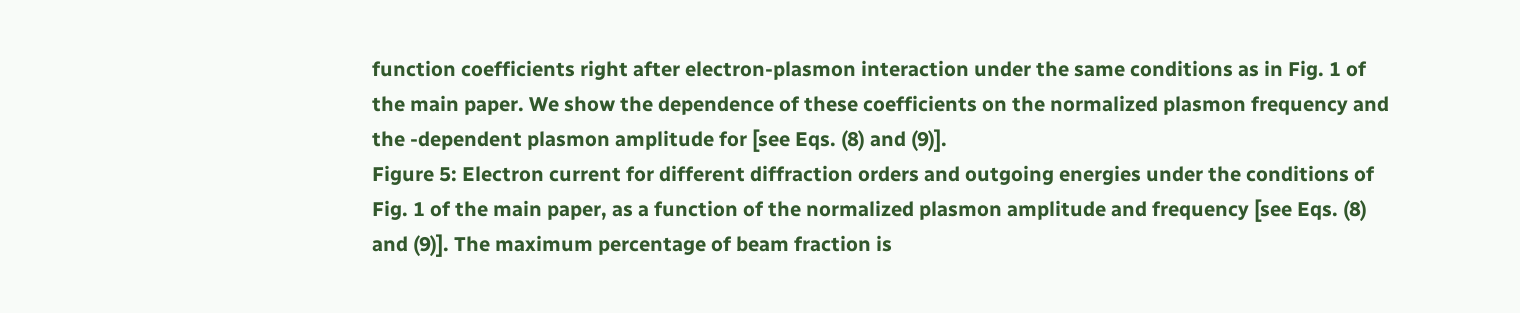function coefficients right after electron-plasmon interaction under the same conditions as in Fig. 1 of the main paper. We show the dependence of these coefficients on the normalized plasmon frequency and the -dependent plasmon amplitude for [see Eqs. (8) and (9)].
Figure 5: Electron current for different diffraction orders and outgoing energies under the conditions of Fig. 1 of the main paper, as a function of the normalized plasmon amplitude and frequency [see Eqs. (8) and (9)]. The maximum percentage of beam fraction is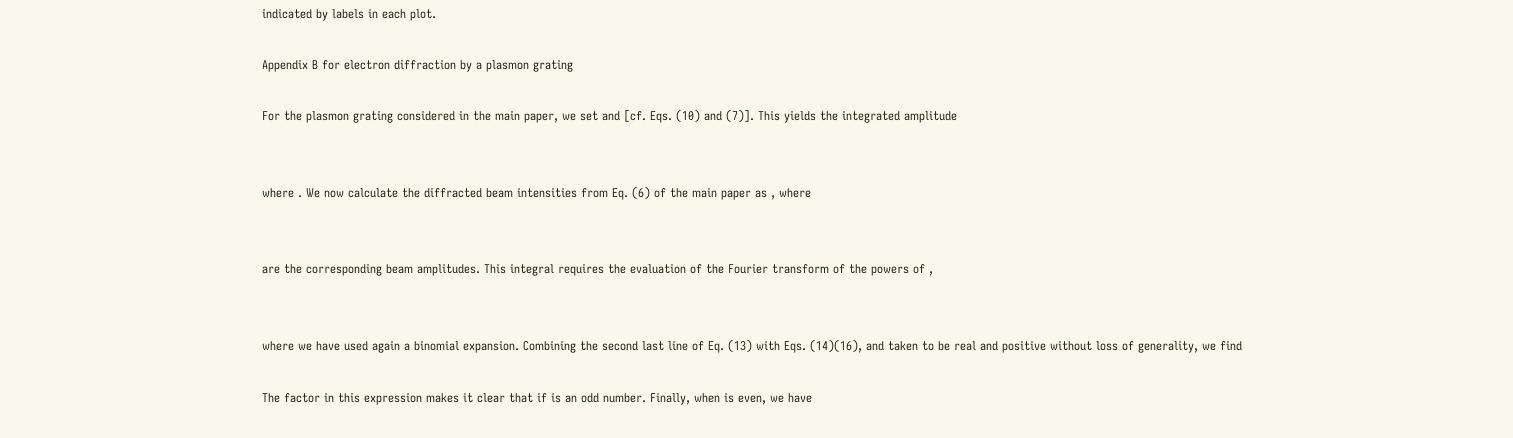indicated by labels in each plot.

Appendix B for electron diffraction by a plasmon grating

For the plasmon grating considered in the main paper, we set and [cf. Eqs. (10) and (7)]. This yields the integrated amplitude


where . We now calculate the diffracted beam intensities from Eq. (6) of the main paper as , where


are the corresponding beam amplitudes. This integral requires the evaluation of the Fourier transform of the powers of ,


where we have used again a binomial expansion. Combining the second last line of Eq. (13) with Eqs. (14)(16), and taken to be real and positive without loss of generality, we find

The factor in this expression makes it clear that if is an odd number. Finally, when is even, we have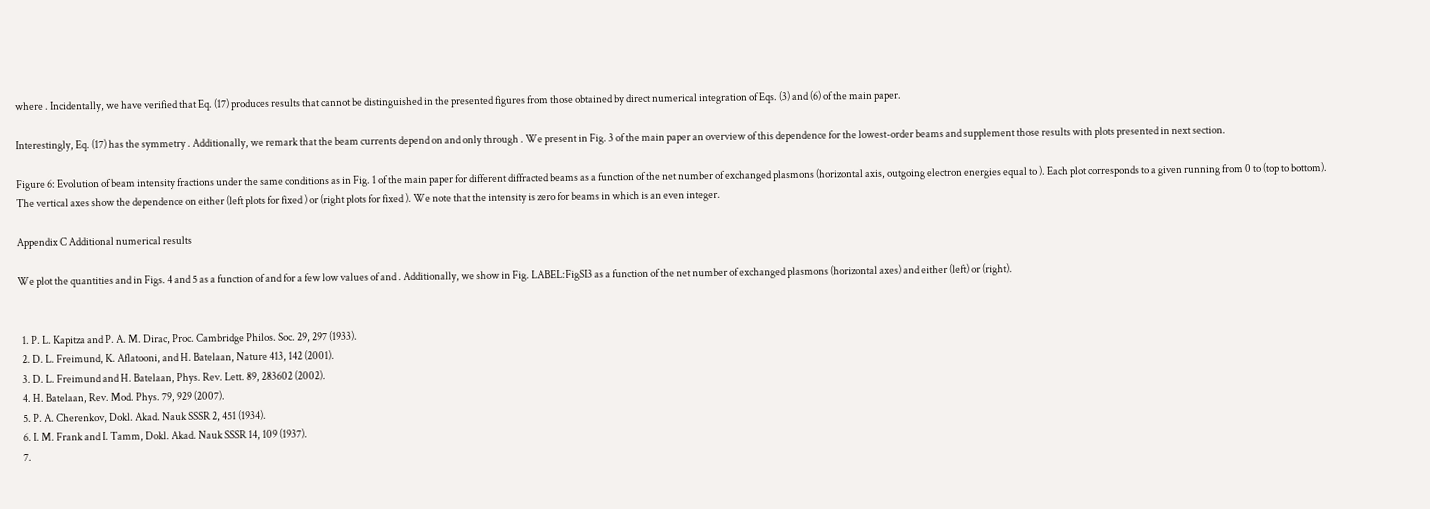where . Incidentally, we have verified that Eq. (17) produces results that cannot be distinguished in the presented figures from those obtained by direct numerical integration of Eqs. (3) and (6) of the main paper.

Interestingly, Eq. (17) has the symmetry . Additionally, we remark that the beam currents depend on and only through . We present in Fig. 3 of the main paper an overview of this dependence for the lowest-order beams and supplement those results with plots presented in next section.

Figure 6: Evolution of beam intensity fractions under the same conditions as in Fig. 1 of the main paper for different diffracted beams as a function of the net number of exchanged plasmons (horizontal axis, outgoing electron energies equal to ). Each plot corresponds to a given running from 0 to (top to bottom). The vertical axes show the dependence on either (left plots for fixed ) or (right plots for fixed ). We note that the intensity is zero for beams in which is an even integer.

Appendix C Additional numerical results

We plot the quantities and in Figs. 4 and 5 as a function of and for a few low values of and . Additionally, we show in Fig. LABEL:FigSI3 as a function of the net number of exchanged plasmons (horizontal axes) and either (left) or (right).


  1. P. L. Kapitza and P. A. M. Dirac, Proc. Cambridge Philos. Soc. 29, 297 (1933).
  2. D. L. Freimund, K. Aflatooni, and H. Batelaan, Nature 413, 142 (2001).
  3. D. L. Freimund and H. Batelaan, Phys. Rev. Lett. 89, 283602 (2002).
  4. H. Batelaan, Rev. Mod. Phys. 79, 929 (2007).
  5. P. A. Cherenkov, Dokl. Akad. Nauk SSSR 2, 451 (1934).
  6. I. M. Frank and I. Tamm, Dokl. Akad. Nauk SSSR 14, 109 (1937).
  7.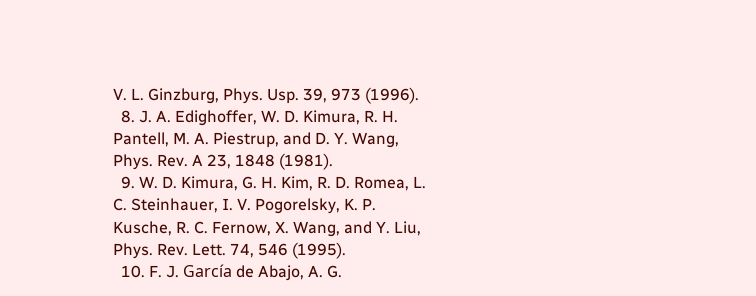V. L. Ginzburg, Phys. Usp. 39, 973 (1996).
  8. J. A. Edighoffer, W. D. Kimura, R. H. Pantell, M. A. Piestrup, and D. Y. Wang, Phys. Rev. A 23, 1848 (1981).
  9. W. D. Kimura, G. H. Kim, R. D. Romea, L. C. Steinhauer, I. V. Pogorelsky, K. P. Kusche, R. C. Fernow, X. Wang, and Y. Liu, Phys. Rev. Lett. 74, 546 (1995).
  10. F. J. García de Abajo, A. G.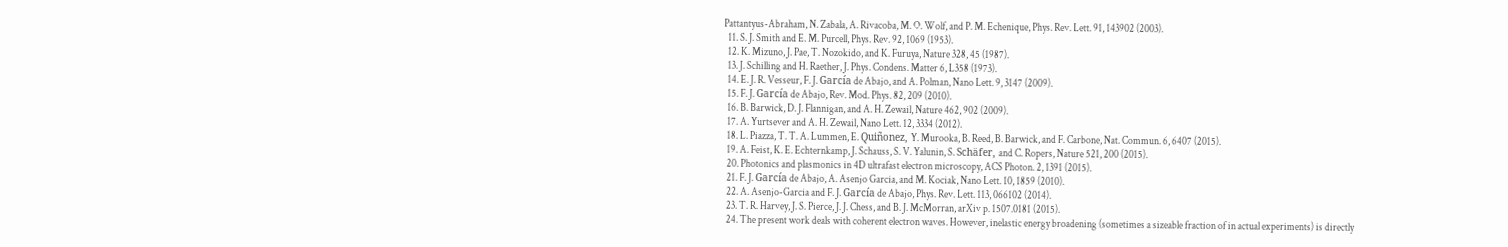Pattantyus-Abraham, N. Zabala, A. Rivacoba, M. O. Wolf, and P. M. Echenique, Phys. Rev. Lett. 91, 143902 (2003).
  11. S. J. Smith and E. M. Purcell, Phys. Rev. 92, 1069 (1953).
  12. K. Mizuno, J. Pae, T. Nozokido, and K. Furuya, Nature 328, 45 (1987).
  13. J. Schilling and H. Raether, J. Phys. Condens. Matter 6, L358 (1973).
  14. E. J. R. Vesseur, F. J. García de Abajo, and A. Polman, Nano Lett. 9, 3147 (2009).
  15. F. J. García de Abajo, Rev. Mod. Phys. 82, 209 (2010).
  16. B. Barwick, D. J. Flannigan, and A. H. Zewail, Nature 462, 902 (2009).
  17. A. Yurtsever and A. H. Zewail, Nano Lett. 12, 3334 (2012).
  18. L. Piazza, T. T. A. Lummen, E. Quiñonez, Y. Murooka, B. Reed, B. Barwick, and F. Carbone, Nat. Commun. 6, 6407 (2015).
  19. A. Feist, K. E. Echternkamp, J. Schauss, S. V. Yalunin, S. Schäfer, and C. Ropers, Nature 521, 200 (2015).
  20. Photonics and plasmonics in 4D ultrafast electron microscopy, ACS Photon. 2, 1391 (2015).
  21. F. J. García de Abajo, A. Asenjo Garcia, and M. Kociak, Nano Lett. 10, 1859 (2010).
  22. A. Asenjo-Garcia and F. J. García de Abajo, Phys. Rev. Lett. 113, 066102 (2014).
  23. T. R. Harvey, J. S. Pierce, J. J. Chess, and B. J. McMorran, arXiv p. 1507.0181 (2015).
  24. The present work deals with coherent electron waves. However, inelastic energy broadening (sometimes a sizeable fraction of in actual experiments) is directly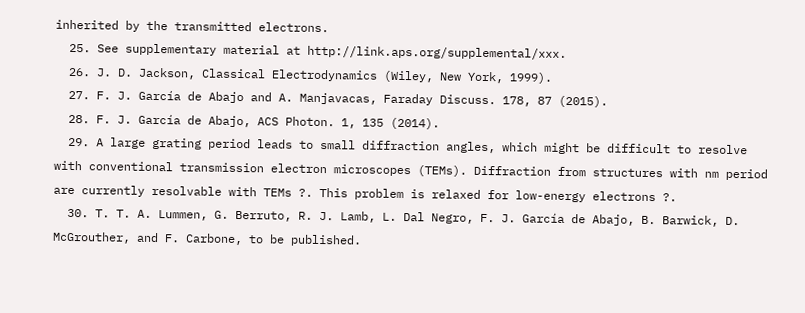inherited by the transmitted electrons.
  25. See supplementary material at http://link.aps.org/supplemental/xxx.
  26. J. D. Jackson, Classical Electrodynamics (Wiley, New York, 1999).
  27. F. J. García de Abajo and A. Manjavacas, Faraday Discuss. 178, 87 (2015).
  28. F. J. García de Abajo, ACS Photon. 1, 135 (2014).
  29. A large grating period leads to small diffraction angles, which might be difficult to resolve with conventional transmission electron microscopes (TEMs). Diffraction from structures with nm period are currently resolvable with TEMs ?. This problem is relaxed for low-energy electrons ?.
  30. T. T. A. Lummen, G. Berruto, R. J. Lamb, L. Dal Negro, F. J. García de Abajo, B. Barwick, D. McGrouther, and F. Carbone, to be published.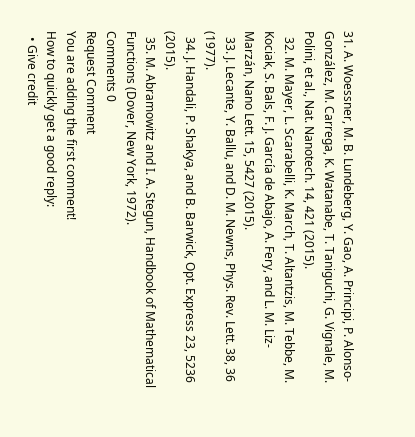31. A. Woessner, M. B. Lundeberg, Y. Gao, A. Principi, P. Alonso-González, M. Carrega, K. Watanabe, T. Taniguchi, G. Vignale, M. Polini, et al., Nat. Nanotech. 14, 421 (2015).
  32. M. Mayer, L. Scarabelli, K. March, T. Altantzis, M. Tebbe, M. Kociak, S. Bals, F. J. García de Abajo, A. Fery, and L. M. Liz-Marzán, Nano Lett. 15, 5427 (2015).
  33. J. Lecante, Y. Ballu, and D. M. Newns, Phys. Rev. Lett. 38, 36 (1977).
  34. J. Handali, P. Shakya, and B. Barwick, Opt. Express 23, 5236 (2015).
  35. M. Abramowitz and I. A. Stegun, Handbook of Mathematical Functions (Dover, New York, 1972).
Comments 0
Request Comment
You are adding the first comment!
How to quickly get a good reply:
  • Give credit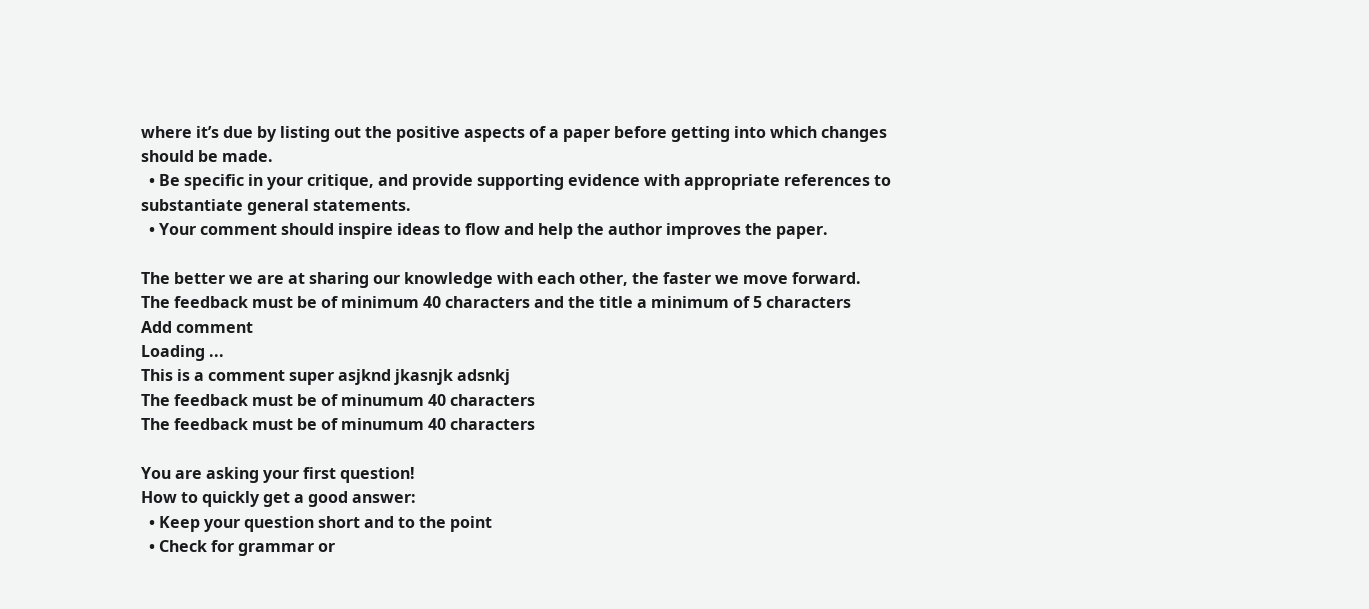where it’s due by listing out the positive aspects of a paper before getting into which changes should be made.
  • Be specific in your critique, and provide supporting evidence with appropriate references to substantiate general statements.
  • Your comment should inspire ideas to flow and help the author improves the paper.

The better we are at sharing our knowledge with each other, the faster we move forward.
The feedback must be of minimum 40 characters and the title a minimum of 5 characters
Add comment
Loading ...
This is a comment super asjknd jkasnjk adsnkj
The feedback must be of minumum 40 characters
The feedback must be of minumum 40 characters

You are asking your first question!
How to quickly get a good answer:
  • Keep your question short and to the point
  • Check for grammar or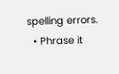spelling errors.
  • Phrase it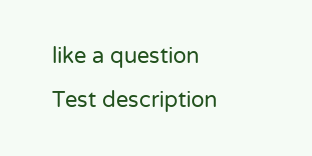like a question
Test description